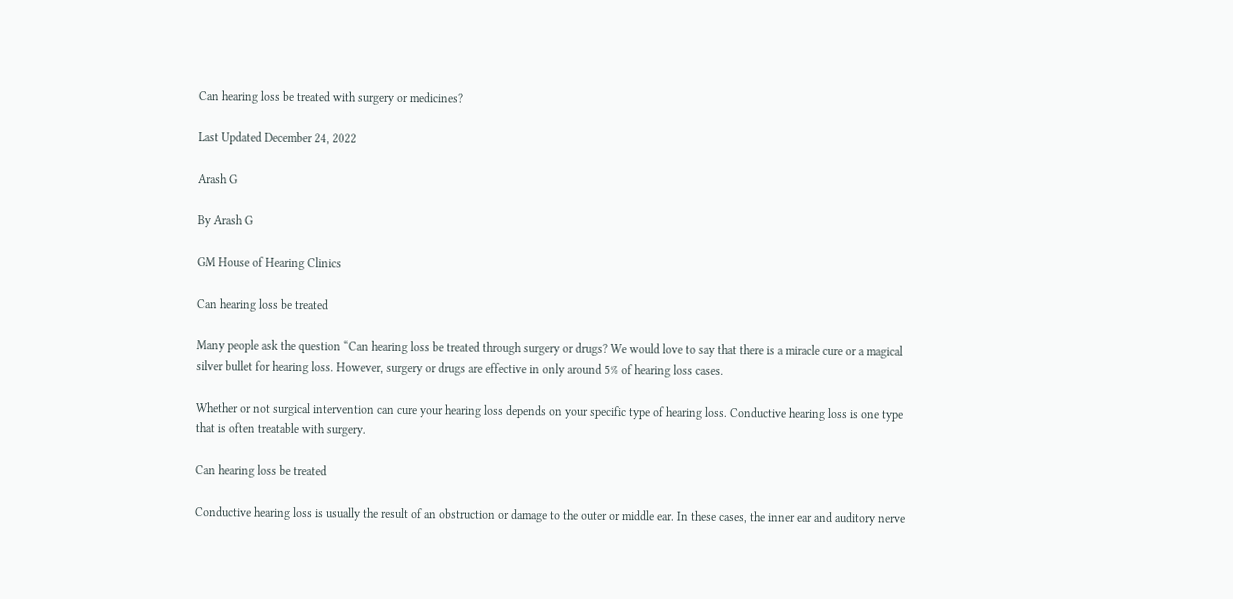Can hearing loss be treated with surgery or medicines?

Last Updated December 24, 2022

Arash G

By Arash G

GM House of Hearing Clinics

Can hearing loss be treated

Many people ask the question “Can hearing loss be treated through surgery or drugs? We would love to say that there is a miracle cure or a magical silver bullet for hearing loss. However, surgery or drugs are effective in only around 5% of hearing loss cases.

Whether or not surgical intervention can cure your hearing loss depends on your specific type of hearing loss. Conductive hearing loss is one type that is often treatable with surgery.

Can hearing loss be treated

Conductive hearing loss is usually the result of an obstruction or damage to the outer or middle ear. In these cases, the inner ear and auditory nerve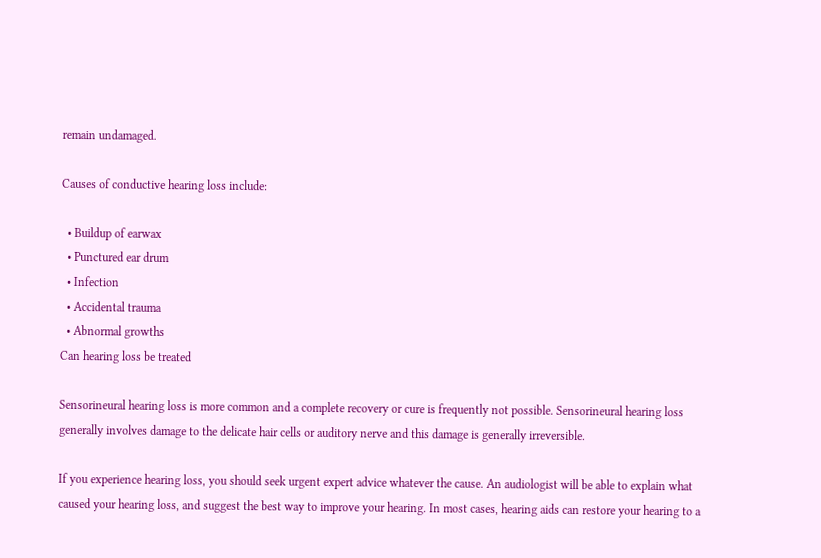remain undamaged.

Causes of conductive hearing loss include:

  • Buildup of earwax
  • Punctured ear drum
  • Infection
  • Accidental trauma
  • Abnormal growths
Can hearing loss be treated

Sensorineural hearing loss is more common and a complete recovery or cure is frequently not possible. Sensorineural hearing loss generally involves damage to the delicate hair cells or auditory nerve and this damage is generally irreversible.

If you experience hearing loss, you should seek urgent expert advice whatever the cause. An audiologist will be able to explain what caused your hearing loss, and suggest the best way to improve your hearing. In most cases, hearing aids can restore your hearing to a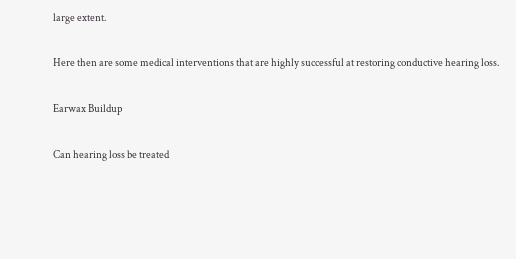large extent.

Here then are some medical interventions that are highly successful at restoring conductive hearing loss.

Earwax Buildup

Can hearing loss be treated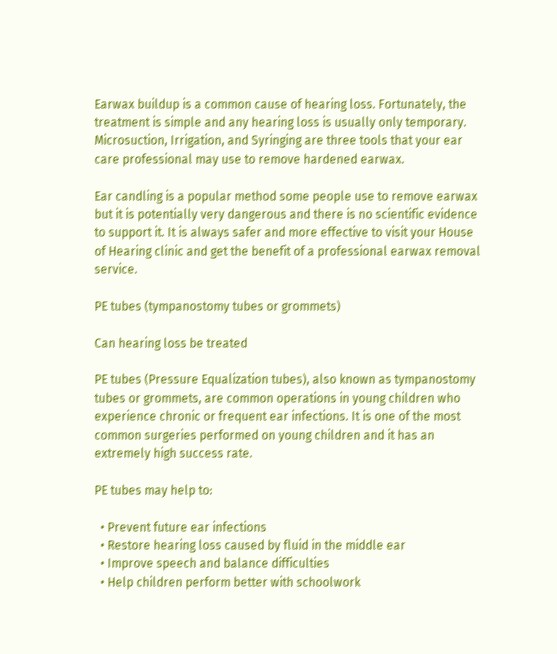Earwax buildup is a common cause of hearing loss. Fortunately, the treatment is simple and any hearing loss is usually only temporary. Microsuction, Irrigation, and Syringing are three tools that your ear care professional may use to remove hardened earwax.

Ear candling is a popular method some people use to remove earwax but it is potentially very dangerous and there is no scientific evidence to support it. It is always safer and more effective to visit your House of Hearing clinic and get the benefit of a professional earwax removal service.

PE tubes (tympanostomy tubes or grommets)

Can hearing loss be treated

PE tubes (Pressure Equalization tubes), also known as tympanostomy tubes or grommets, are common operations in young children who experience chronic or frequent ear infections. It is one of the most common surgeries performed on young children and it has an extremely high success rate.

PE tubes may help to:

  • Prevent future ear infections
  • Restore hearing loss caused by fluid in the middle ear
  • Improve speech and balance difficulties
  • Help children perform better with schoolwork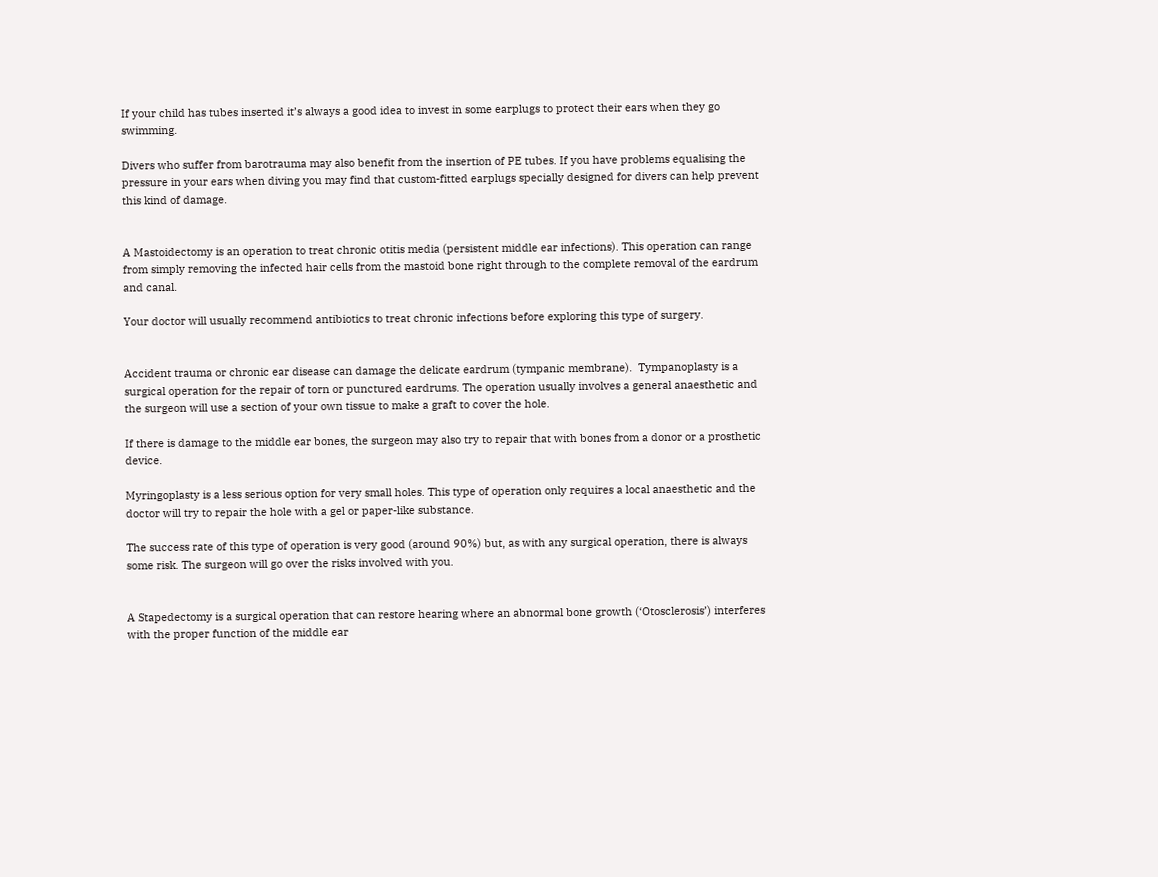If your child has tubes inserted it’s always a good idea to invest in some earplugs to protect their ears when they go swimming.

Divers who suffer from barotrauma may also benefit from the insertion of PE tubes. If you have problems equalising the pressure in your ears when diving you may find that custom-fitted earplugs specially designed for divers can help prevent this kind of damage.


A Mastoidectomy is an operation to treat chronic otitis media (persistent middle ear infections). This operation can range from simply removing the infected hair cells from the mastoid bone right through to the complete removal of the eardrum and canal.

Your doctor will usually recommend antibiotics to treat chronic infections before exploring this type of surgery.


Accident trauma or chronic ear disease can damage the delicate eardrum (tympanic membrane).  Tympanoplasty is a surgical operation for the repair of torn or punctured eardrums. The operation usually involves a general anaesthetic and the surgeon will use a section of your own tissue to make a graft to cover the hole.

If there is damage to the middle ear bones, the surgeon may also try to repair that with bones from a donor or a prosthetic device.

Myringoplasty is a less serious option for very small holes. This type of operation only requires a local anaesthetic and the doctor will try to repair the hole with a gel or paper-like substance.

The success rate of this type of operation is very good (around 90%) but, as with any surgical operation, there is always some risk. The surgeon will go over the risks involved with you.


A Stapedectomy is a surgical operation that can restore hearing where an abnormal bone growth (‘Otosclerosis’) interferes with the proper function of the middle ear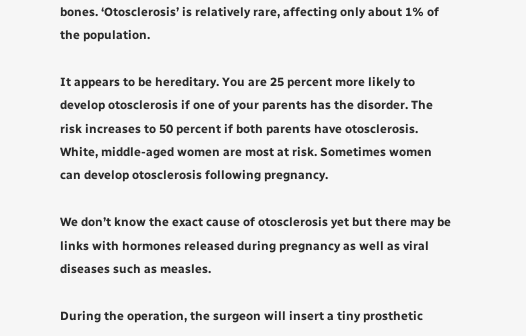bones. ‘Otosclerosis’ is relatively rare, affecting only about 1% of the population.

It appears to be hereditary. You are 25 percent more likely to develop otosclerosis if one of your parents has the disorder. The risk increases to 50 percent if both parents have otosclerosis. White, middle-aged women are most at risk. Sometimes women can develop otosclerosis following pregnancy.

We don’t know the exact cause of otosclerosis yet but there may be links with hormones released during pregnancy as well as viral diseases such as measles.

During the operation, the surgeon will insert a tiny prosthetic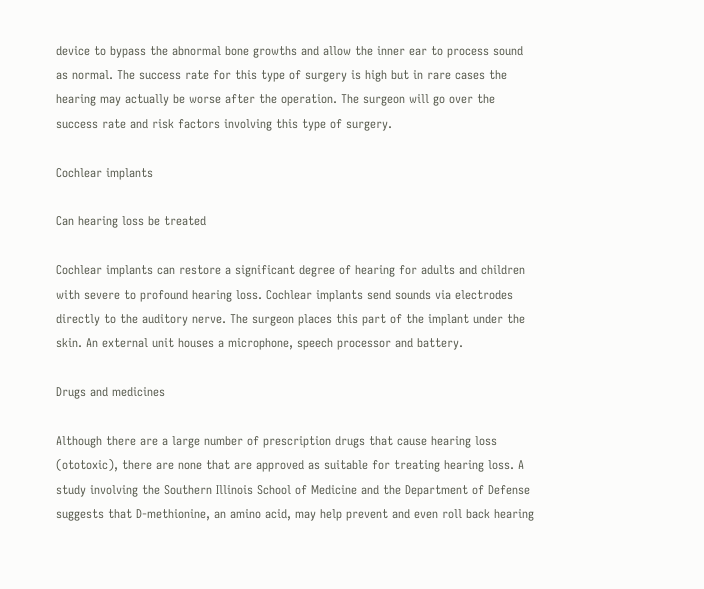device to bypass the abnormal bone growths and allow the inner ear to process sound as normal. The success rate for this type of surgery is high but in rare cases the hearing may actually be worse after the operation. The surgeon will go over the success rate and risk factors involving this type of surgery.

Cochlear implants

Can hearing loss be treated

Cochlear implants can restore a significant degree of hearing for adults and children with severe to profound hearing loss. Cochlear implants send sounds via electrodes directly to the auditory nerve. The surgeon places this part of the implant under the skin. An external unit houses a microphone, speech processor and battery.

Drugs and medicines

Although there are a large number of prescription drugs that cause hearing loss (ototoxic), there are none that are approved as suitable for treating hearing loss. A study involving the Southern Illinois School of Medicine and the Department of Defense suggests that D-methionine, an amino acid, may help prevent and even roll back hearing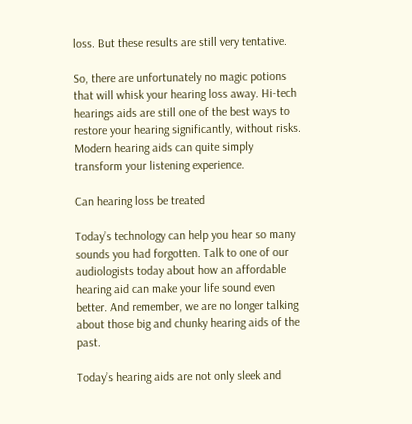loss. But these results are still very tentative.

So, there are unfortunately no magic potions that will whisk your hearing loss away. Hi-tech hearings aids are still one of the best ways to restore your hearing significantly, without risks. Modern hearing aids can quite simply transform your listening experience.

Can hearing loss be treated

Today’s technology can help you hear so many sounds you had forgotten. Talk to one of our audiologists today about how an affordable hearing aid can make your life sound even better. And remember, we are no longer talking about those big and chunky hearing aids of the past.

Today’s hearing aids are not only sleek and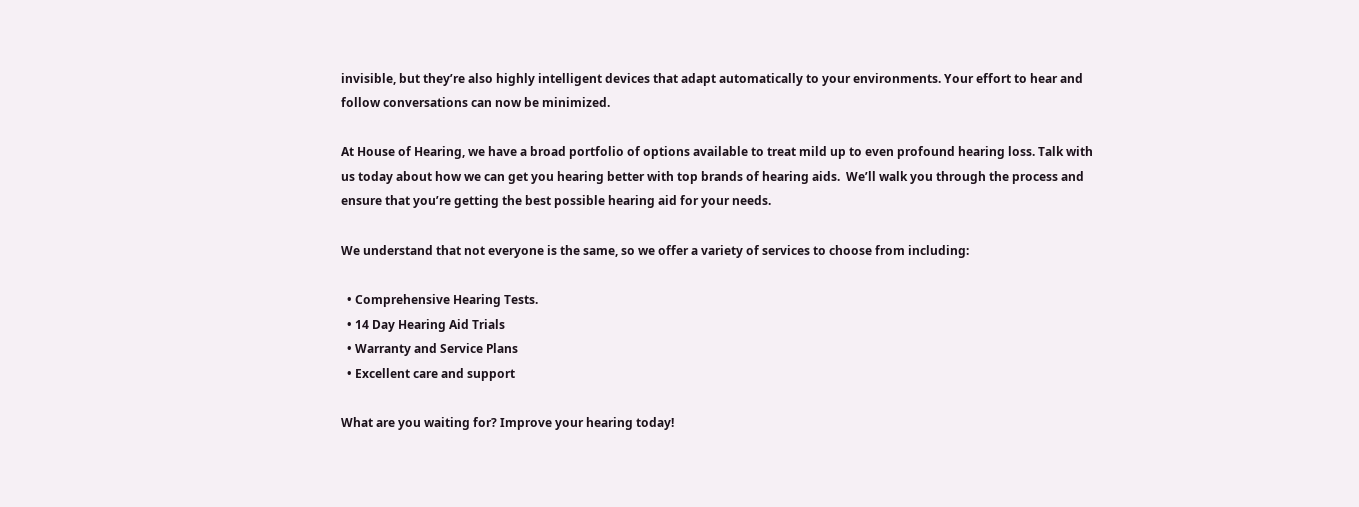invisible, but they’re also highly intelligent devices that adapt automatically to your environments. Your effort to hear and follow conversations can now be minimized.

At House of Hearing, we have a broad portfolio of options available to treat mild up to even profound hearing loss. Talk with us today about how we can get you hearing better with top brands of hearing aids.  We’ll walk you through the process and ensure that you’re getting the best possible hearing aid for your needs.

We understand that not everyone is the same, so we offer a variety of services to choose from including:

  • Comprehensive Hearing Tests.
  • 14 Day Hearing Aid Trials
  • Warranty and Service Plans
  • Excellent care and support

What are you waiting for? Improve your hearing today!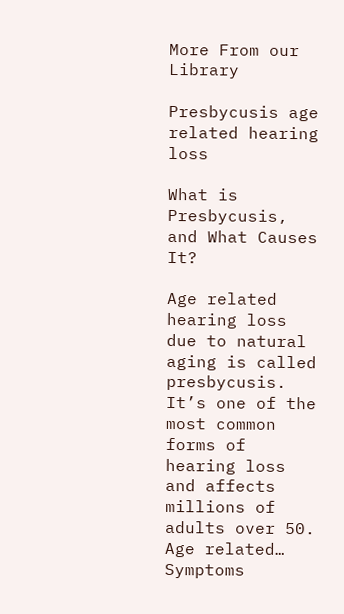More From our Library

Presbycusis age related hearing loss

What is Presbycusis, and What Causes It?

Age related hearing loss due to natural aging is called presbycusis. It’s one of the most common forms of hearing loss and affects millions of adults over 50. Age related…
Symptoms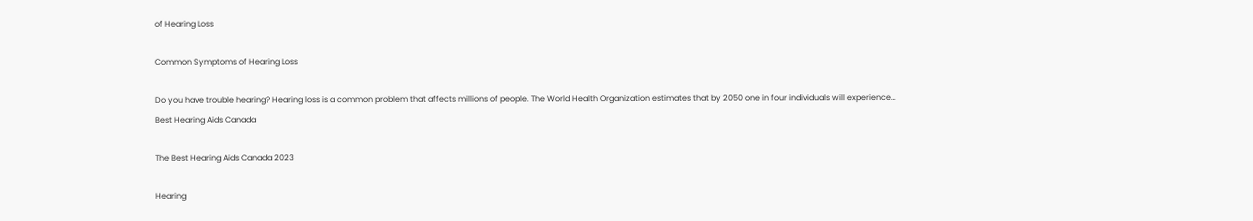of Hearing Loss

Common Symptoms of Hearing Loss

Do you have trouble hearing? Hearing loss is a common problem that affects millions of people. The World Health Organization estimates that by 2050 one in four individuals will experience…
Best Hearing Aids Canada

The Best Hearing Aids Canada 2023

Hearing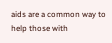aids are a common way to help those with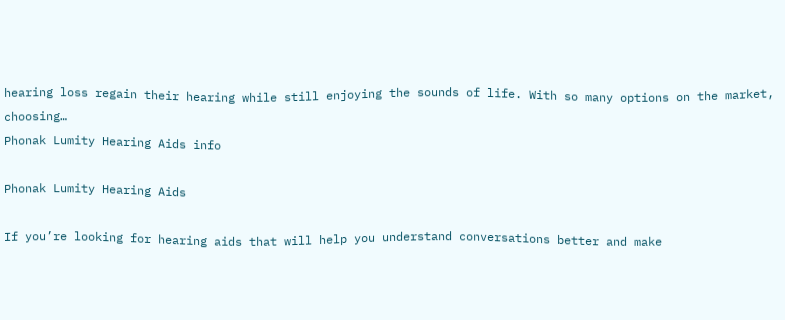hearing loss regain their hearing while still enjoying the sounds of life. With so many options on the market, choosing…
Phonak Lumity Hearing Aids info

Phonak Lumity Hearing Aids

If you’re looking for hearing aids that will help you understand conversations better and make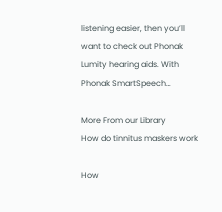listening easier, then you’ll want to check out Phonak Lumity hearing aids. With Phonak SmartSpeech…

More From our Library
How do tinnitus maskers work

How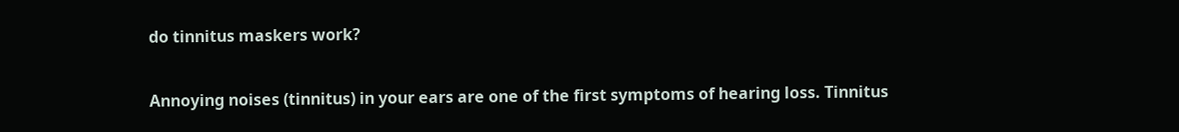do tinnitus maskers work?

Annoying noises (tinnitus) in your ears are one of the first symptoms of hearing loss. Tinnitus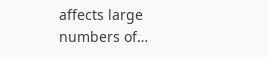affects large numbers of…